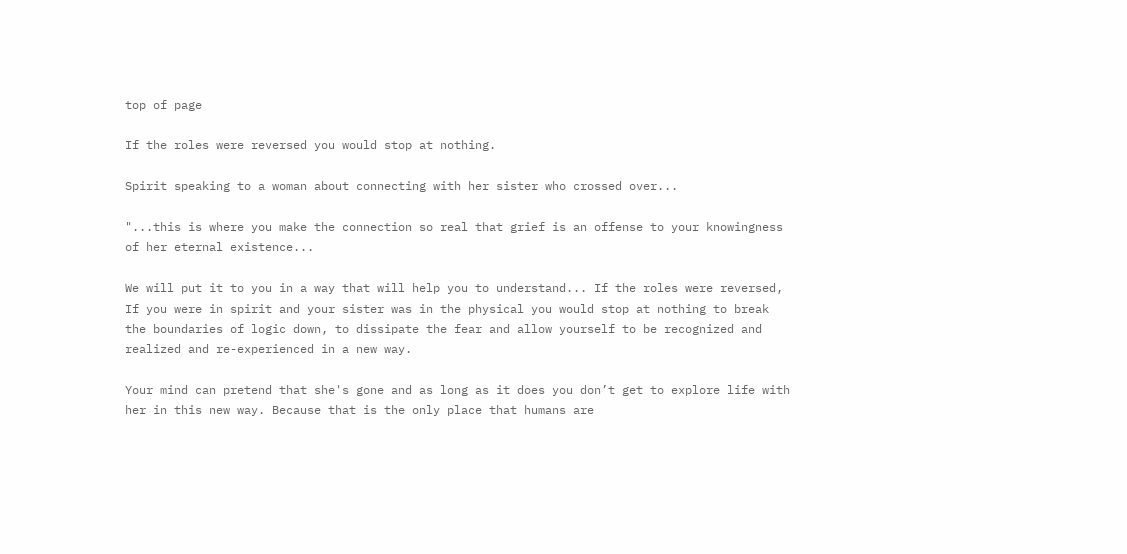top of page

If the roles were reversed you would stop at nothing.

Spirit speaking to a woman about connecting with her sister who crossed over...

"...this is where you make the connection so real that grief is an offense to your knowingness of her eternal existence...

We will put it to you in a way that will help you to understand... If the roles were reversed, If you were in spirit and your sister was in the physical you would stop at nothing to break the boundaries of logic down, to dissipate the fear and allow yourself to be recognized and realized and re-experienced in a new way.

Your mind can pretend that she's gone and as long as it does you don’t get to explore life with her in this new way. Because that is the only place that humans are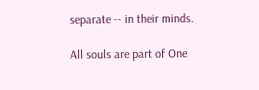separate -- in their minds.

All souls are part of One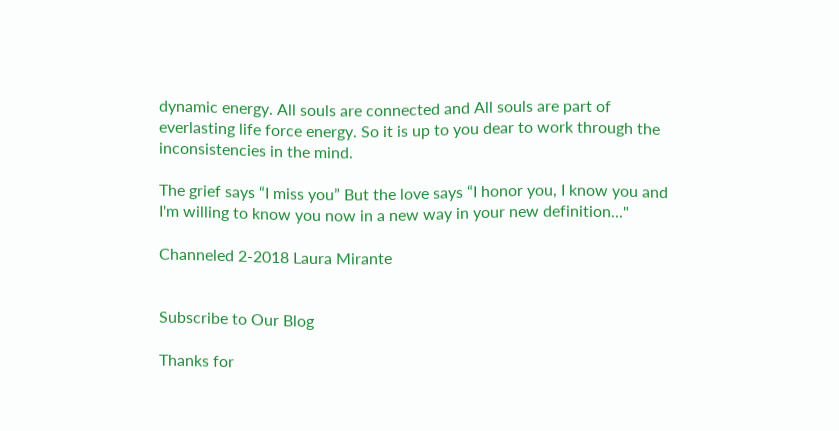dynamic energy. All souls are connected and All souls are part of everlasting life force energy. So it is up to you dear to work through the inconsistencies in the mind.

The grief says “I miss you” But the love says “I honor you, I know you and I'm willing to know you now in a new way in your new definition..."

Channeled 2-2018 Laura Mirante


Subscribe to Our Blog

Thanks for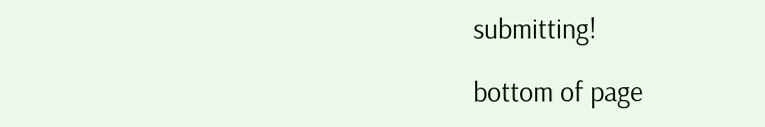submitting!

bottom of page